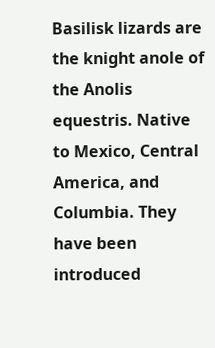Basilisk lizards are the knight anole of the Anolis equestris. Native to Mexico, Central America, and Columbia. They have been introduced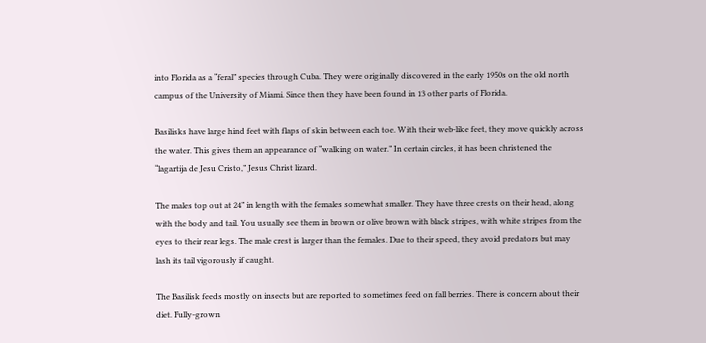into Florida as a “feral” species through Cuba. They were originally discovered in the early 1950s on the old north campus of the University of Miami. Since then they have been found in 13 other parts of Florida.

Basilisks have large hind feet with flaps of skin between each toe. With their web-like feet, they move quickly across the water. This gives them an appearance of “walking on water.” In certain circles, it has been christened the “lagartija de Jesu Cristo,” Jesus Christ lizard.

The males top out at 24” in length with the females somewhat smaller. They have three crests on their head, along with the body and tail. You usually see them in brown or olive brown with black stripes, with white stripes from the eyes to their rear legs. The male crest is larger than the females. Due to their speed, they avoid predators but may lash its tail vigorously if caught.

The Basilisk feeds mostly on insects but are reported to sometimes feed on fall berries. There is concern about their diet. Fully-grown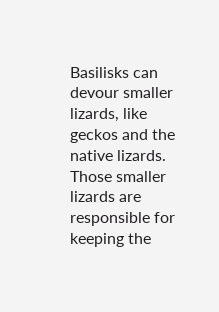Basilisks can devour smaller lizards, like geckos and the native lizards. Those smaller lizards are responsible for keeping the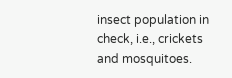insect population in check, i.e., crickets and mosquitoes.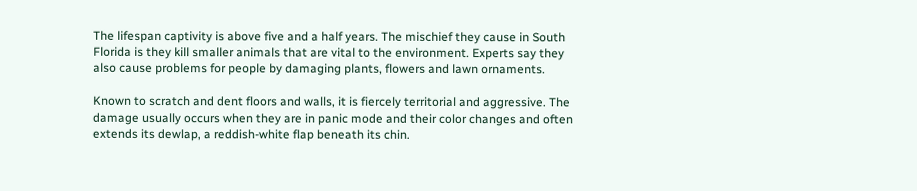The lifespan captivity is above five and a half years. The mischief they cause in South Florida is they kill smaller animals that are vital to the environment. Experts say they also cause problems for people by damaging plants, flowers and lawn ornaments.

Known to scratch and dent floors and walls, it is fiercely territorial and aggressive. The damage usually occurs when they are in panic mode and their color changes and often extends its dewlap, a reddish-white flap beneath its chin.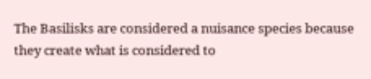The Basilisks are considered a nuisance species because they create what is considered to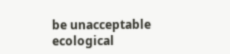be unacceptable ecological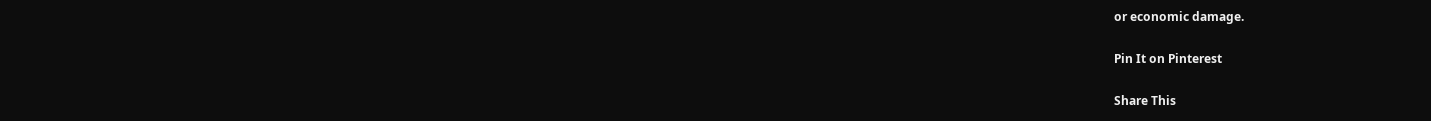or economic damage.

Pin It on Pinterest

Share This